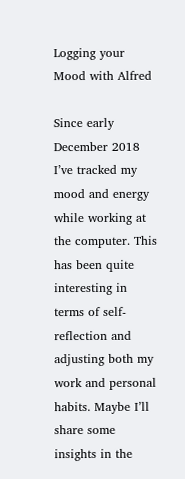Logging your Mood with Alfred

Since early December 2018 I’ve tracked my mood and energy while working at the computer. This has been quite interesting in terms of self-reflection and adjusting both my work and personal habits. Maybe I’ll share some insights in the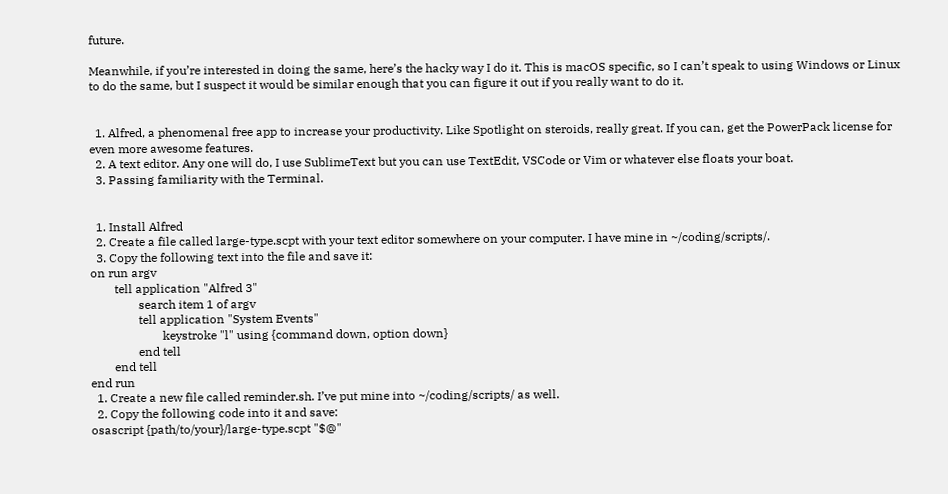future.

Meanwhile, if you’re interested in doing the same, here’s the hacky way I do it. This is macOS specific, so I can’t speak to using Windows or Linux to do the same, but I suspect it would be similar enough that you can figure it out if you really want to do it.


  1. Alfred, a phenomenal free app to increase your productivity. Like Spotlight on steroids, really great. If you can, get the PowerPack license for even more awesome features.
  2. A text editor. Any one will do, I use SublimeText but you can use TextEdit, VSCode or Vim or whatever else floats your boat.
  3. Passing familiarity with the Terminal.


  1. Install Alfred
  2. Create a file called large-type.scpt with your text editor somewhere on your computer. I have mine in ~/coding/scripts/.
  3. Copy the following text into the file and save it:
on run argv
        tell application "Alfred 3"
                search item 1 of argv
                tell application "System Events"
                        keystroke "l" using {command down, option down}
                end tell
        end tell
end run
  1. Create a new file called reminder.sh. I’ve put mine into ~/coding/scripts/ as well.
  2. Copy the following code into it and save:
osascript {path/to/your}/large-type.scpt "$@"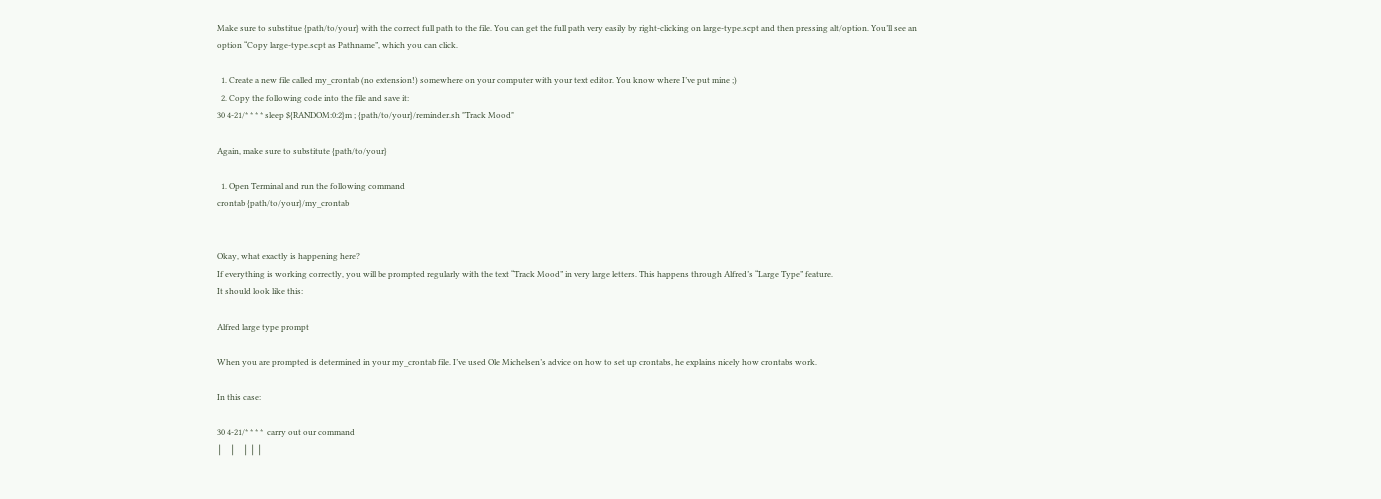Make sure to substitue {path/to/your} with the correct full path to the file. You can get the full path very easily by right-clicking on large-type.scpt and then pressing alt/option. You’ll see an option “Copy large-type.scpt as Pathname”, which you can click.

  1. Create a new file called my_crontab (no extension!) somewhere on your computer with your text editor. You know where I’ve put mine ;)
  2. Copy the following code into the file and save it:
30 4-21/* * * * sleep ${RANDOM:0:2}m ; {path/to/your}/reminder.sh "Track Mood"

Again, make sure to substitute {path/to/your}

  1. Open Terminal and run the following command
crontab {path/to/your}/my_crontab


Okay, what exactly is happening here?
If everything is working correctly, you will be prompted regularly with the text “Track Mood” in very large letters. This happens through Alfred’s “Large Type” feature.
It should look like this:

Alfred large type prompt

When you are prompted is determined in your my_crontab file. I’ve used Ole Michelsen’s advice on how to set up crontabs, he explains nicely how crontabs work.

In this case:

30 4-21/* * * *  carry out our command
│    │    │ │ │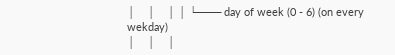│    │    │ │ └─── day of week (0 - 6) (on every wekday)
│    │    │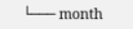└─── month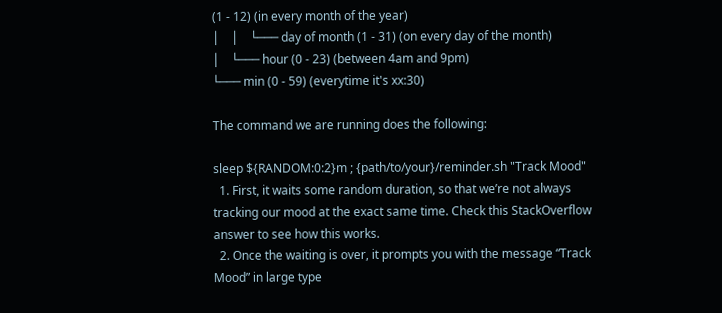(1 - 12) (in every month of the year)
│    │    └─── day of month (1 - 31) (on every day of the month)
│    └─── hour (0 - 23) (between 4am and 9pm)
└─── min (0 - 59) (everytime it's xx:30)

The command we are running does the following:

sleep ${RANDOM:0:2}m ; {path/to/your}/reminder.sh "Track Mood"
  1. First, it waits some random duration, so that we’re not always tracking our mood at the exact same time. Check this StackOverflow answer to see how this works.
  2. Once the waiting is over, it prompts you with the message “Track Mood” in large type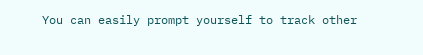You can easily prompt yourself to track other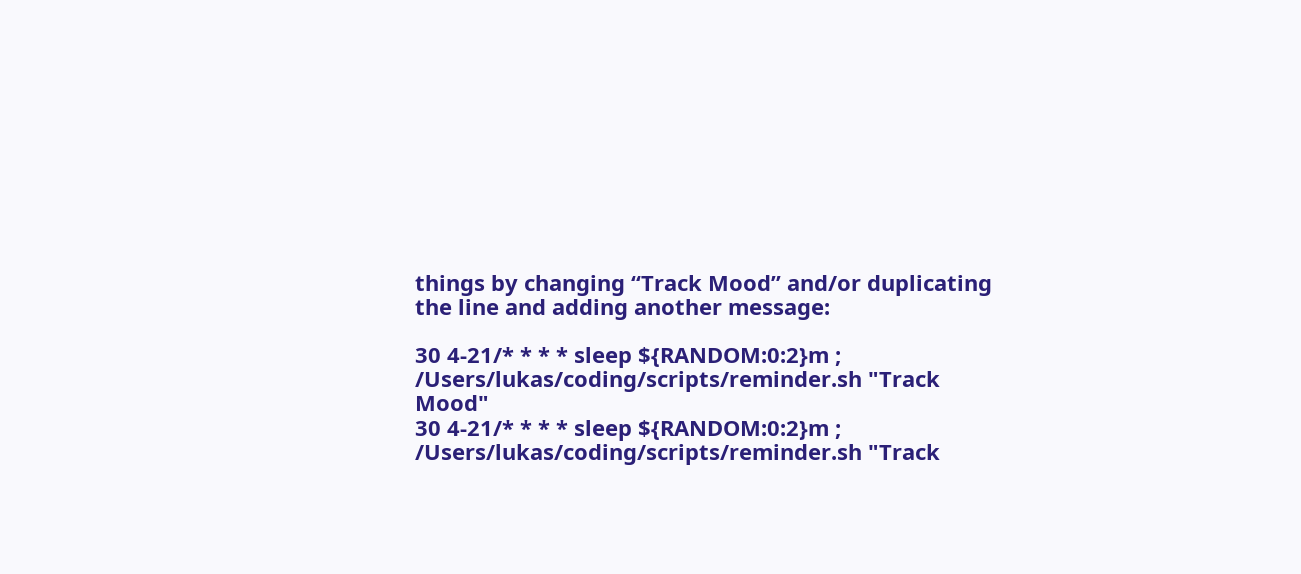things by changing “Track Mood” and/or duplicating the line and adding another message:

30 4-21/* * * * sleep ${RANDOM:0:2}m ; /Users/lukas/coding/scripts/reminder.sh "Track Mood"
30 4-21/* * * * sleep ${RANDOM:0:2}m ; /Users/lukas/coding/scripts/reminder.sh "Track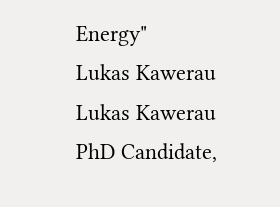Energy"
Lukas Kawerau
Lukas Kawerau
PhD Candidate,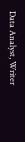Data Analyst, Writer